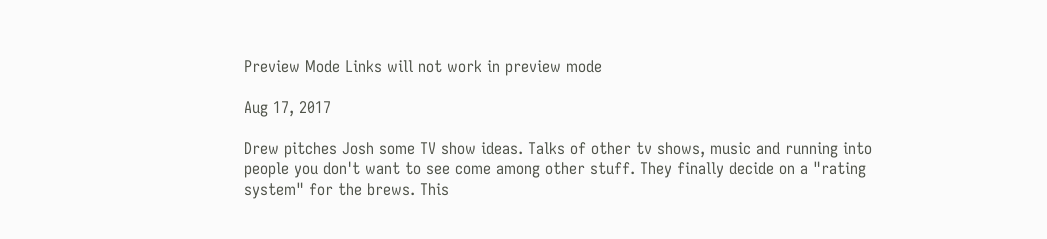Preview Mode Links will not work in preview mode

Aug 17, 2017

Drew pitches Josh some TV show ideas. Talks of other tv shows, music and running into people you don't want to see come among other stuff. They finally decide on a "rating system" for the brews. This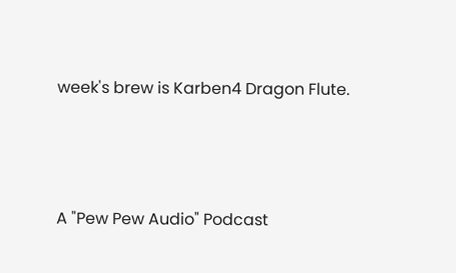week's brew is Karben4 Dragon Flute.



A "Pew Pew Audio" Podcast